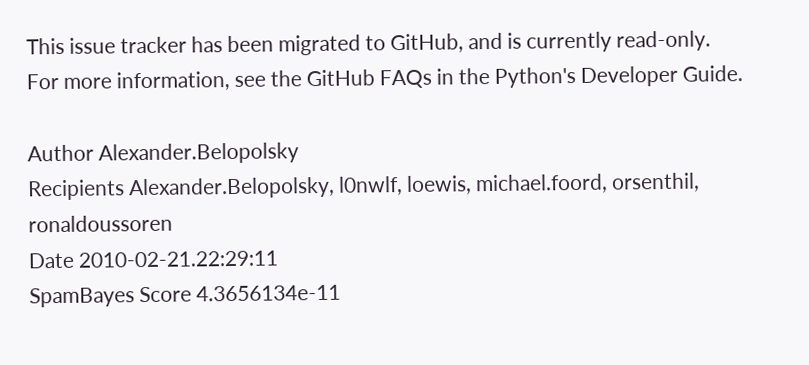This issue tracker has been migrated to GitHub, and is currently read-only.
For more information, see the GitHub FAQs in the Python's Developer Guide.

Author Alexander.Belopolsky
Recipients Alexander.Belopolsky, l0nwlf, loewis, michael.foord, orsenthil, ronaldoussoren
Date 2010-02-21.22:29:11
SpamBayes Score 4.3656134e-11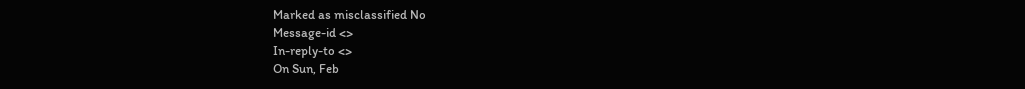Marked as misclassified No
Message-id <>
In-reply-to <>
On Sun, Feb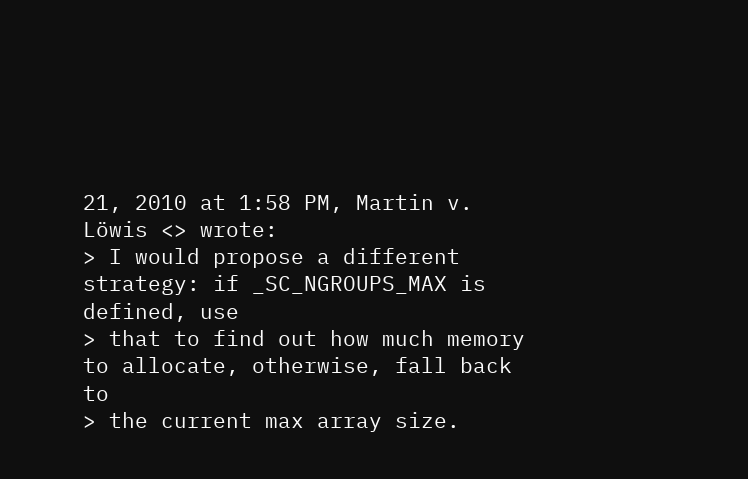21, 2010 at 1:58 PM, Martin v. Löwis <> wrote:
> I would propose a different strategy: if _SC_NGROUPS_MAX is defined, use
> that to find out how much memory to allocate, otherwise, fall back to
> the current max array size.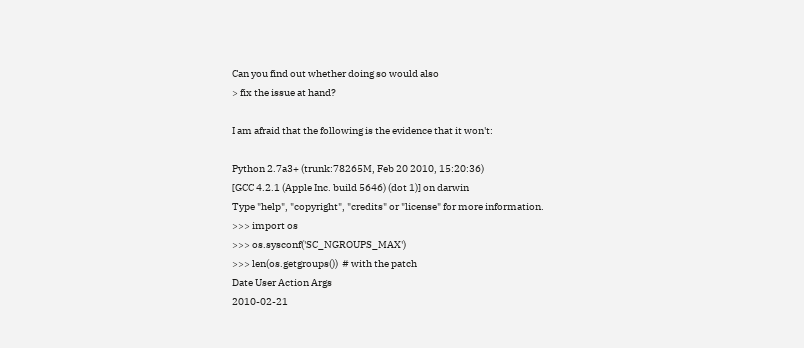Can you find out whether doing so would also
> fix the issue at hand?

I am afraid that the following is the evidence that it won't:

Python 2.7a3+ (trunk:78265M, Feb 20 2010, 15:20:36)
[GCC 4.2.1 (Apple Inc. build 5646) (dot 1)] on darwin
Type "help", "copyright", "credits" or "license" for more information.
>>> import os
>>> os.sysconf('SC_NGROUPS_MAX')
>>> len(os.getgroups())  # with the patch
Date User Action Args
2010-02-21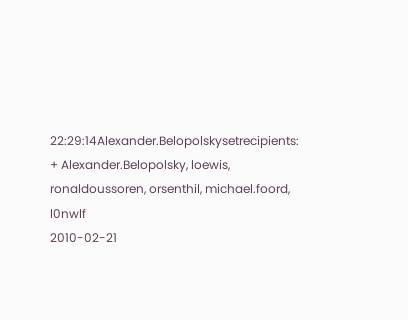22:29:14Alexander.Belopolskysetrecipients: + Alexander.Belopolsky, loewis, ronaldoussoren, orsenthil, michael.foord, l0nwlf
2010-02-21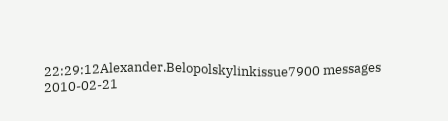22:29:12Alexander.Belopolskylinkissue7900 messages
2010-02-21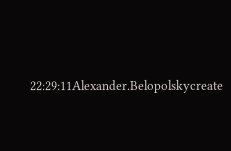22:29:11Alexander.Belopolskycreate